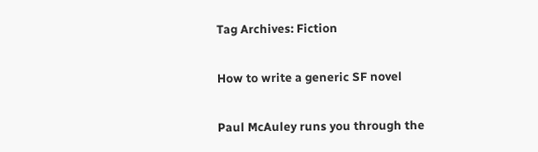Tag Archives: Fiction

How to write a generic SF novel

Paul McAuley runs you through the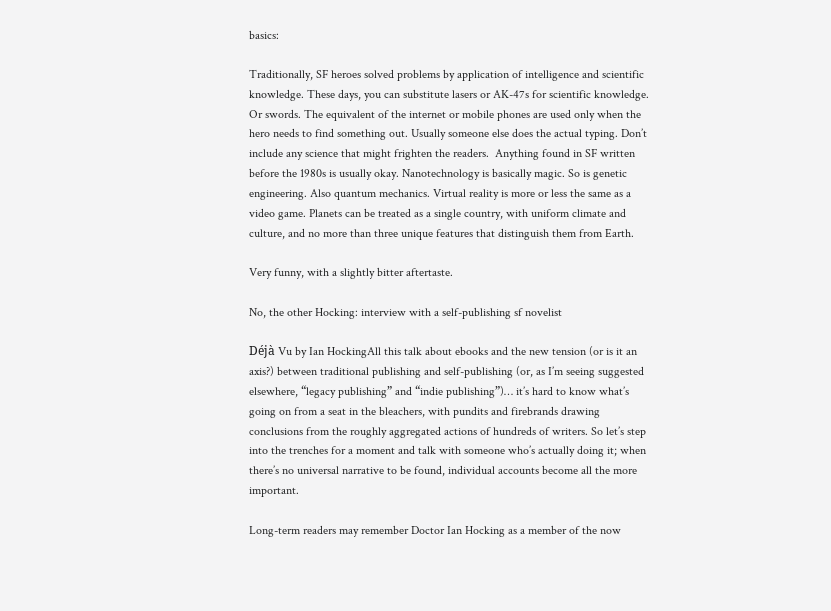basics:

Traditionally, SF heroes solved problems by application of intelligence and scientific knowledge. These days, you can substitute lasers or AK-47s for scientific knowledge. Or swords. The equivalent of the internet or mobile phones are used only when the hero needs to find something out. Usually someone else does the actual typing. Don’t include any science that might frighten the readers.  Anything found in SF written before the 1980s is usually okay. Nanotechnology is basically magic. So is genetic engineering. Also quantum mechanics. Virtual reality is more or less the same as a video game. Planets can be treated as a single country, with uniform climate and culture, and no more than three unique features that distinguish them from Earth.

Very funny, with a slightly bitter aftertaste.

No, the other Hocking: interview with a self-publishing sf novelist

Déjà Vu by Ian HockingAll this talk about ebooks and the new tension (or is it an axis?) between traditional publishing and self-publishing (or, as I’m seeing suggested elsewhere, “legacy publishing” and “indie publishing”)… it’s hard to know what’s going on from a seat in the bleachers, with pundits and firebrands drawing conclusions from the roughly aggregated actions of hundreds of writers. So let’s step into the trenches for a moment and talk with someone who’s actually doing it; when there’s no universal narrative to be found, individual accounts become all the more important.

Long-term readers may remember Doctor Ian Hocking as a member of the now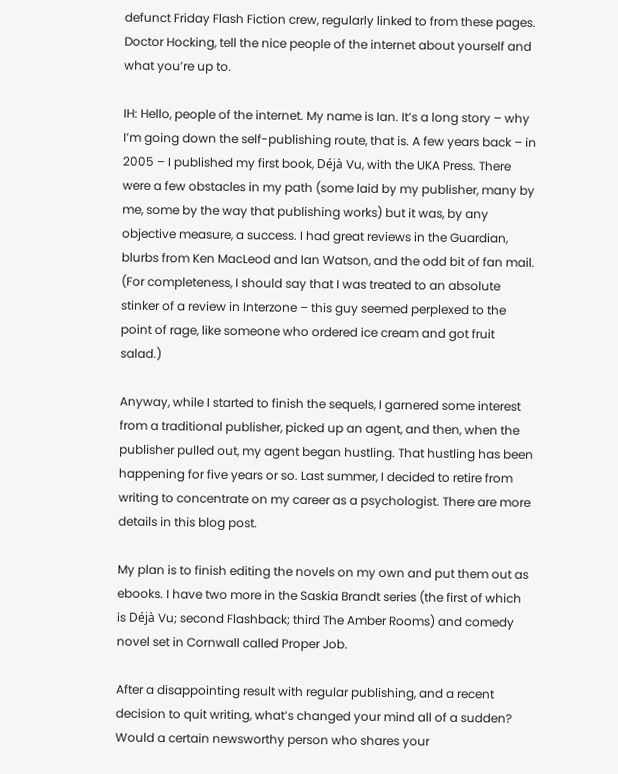defunct Friday Flash Fiction crew, regularly linked to from these pages. Doctor Hocking, tell the nice people of the internet about yourself and what you’re up to.

IH: Hello, people of the internet. My name is Ian. It’s a long story – why I’m going down the self-publishing route, that is. A few years back – in 2005 – I published my first book, Déjà Vu, with the UKA Press. There were a few obstacles in my path (some laid by my publisher, many by me, some by the way that publishing works) but it was, by any objective measure, a success. I had great reviews in the Guardian, blurbs from Ken MacLeod and Ian Watson, and the odd bit of fan mail. (For completeness, I should say that I was treated to an absolute stinker of a review in Interzone – this guy seemed perplexed to the point of rage, like someone who ordered ice cream and got fruit salad.)

Anyway, while I started to finish the sequels, I garnered some interest from a traditional publisher, picked up an agent, and then, when the publisher pulled out, my agent began hustling. That hustling has been happening for five years or so. Last summer, I decided to retire from writing to concentrate on my career as a psychologist. There are more details in this blog post.

My plan is to finish editing the novels on my own and put them out as ebooks. I have two more in the Saskia Brandt series (the first of which is Déjà Vu; second Flashback; third The Amber Rooms) and comedy novel set in Cornwall called Proper Job.

After a disappointing result with regular publishing, and a recent decision to quit writing, what’s changed your mind all of a sudden? Would a certain newsworthy person who shares your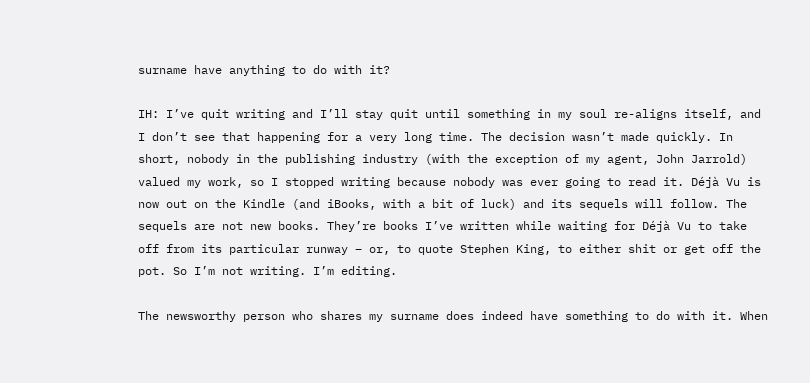surname have anything to do with it?

IH: I’ve quit writing and I’ll stay quit until something in my soul re-aligns itself, and I don’t see that happening for a very long time. The decision wasn’t made quickly. In short, nobody in the publishing industry (with the exception of my agent, John Jarrold) valued my work, so I stopped writing because nobody was ever going to read it. Déjà Vu is now out on the Kindle (and iBooks, with a bit of luck) and its sequels will follow. The sequels are not new books. They’re books I’ve written while waiting for Déjà Vu to take off from its particular runway – or, to quote Stephen King, to either shit or get off the pot. So I’m not writing. I’m editing.

The newsworthy person who shares my surname does indeed have something to do with it. When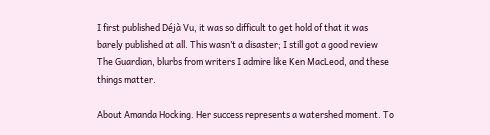I first published Déjà Vu, it was so difficult to get hold of that it was barely published at all. This wasn’t a disaster; I still got a good review The Guardian, blurbs from writers I admire like Ken MacLeod, and these things matter.

About Amanda Hocking. Her success represents a watershed moment. To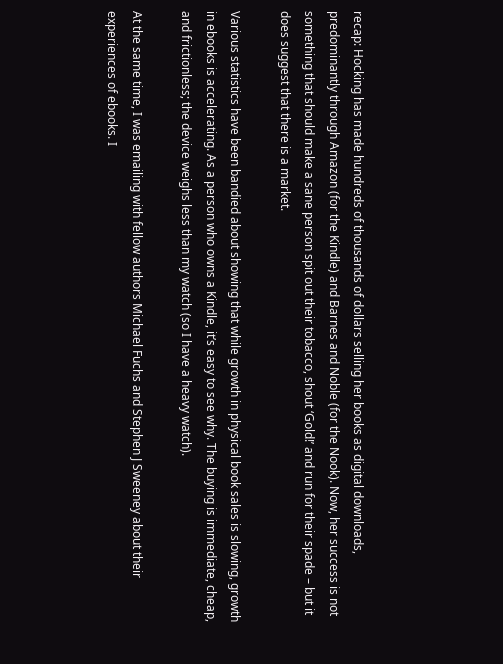recap: Hocking has made hundreds of thousands of dollars selling her books as digital downloads, predominantly through Amazon (for the Kindle) and Barnes and Noble (for the Nook). Now, her success is not something that should make a sane person spit out their tobacco, shout ‘Gold!’ and run for their spade – but it does suggest that there is a market.

Various statistics have been bandied about showing that while growth in physical book sales is slowing, growth in ebooks is accelerating. As a person who owns a Kindle, it’s easy to see why. The buying is immediate, cheap, and frictionless; the device weighs less than my watch (so I have a heavy watch).

At the same time, I was emailing with fellow authors Michael Fuchs and Stephen J Sweeney about their experiences of ebooks. I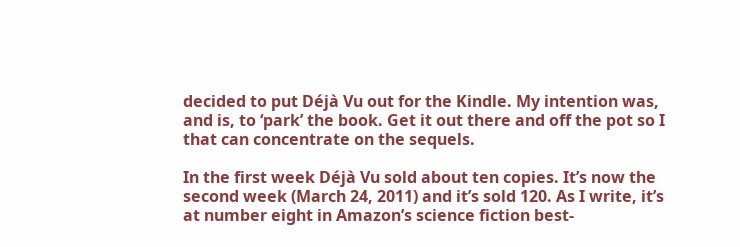decided to put Déjà Vu out for the Kindle. My intention was, and is, to ‘park’ the book. Get it out there and off the pot so I that can concentrate on the sequels.

In the first week Déjà Vu sold about ten copies. It’s now the second week (March 24, 2011) and it’s sold 120. As I write, it’s at number eight in Amazon’s science fiction best-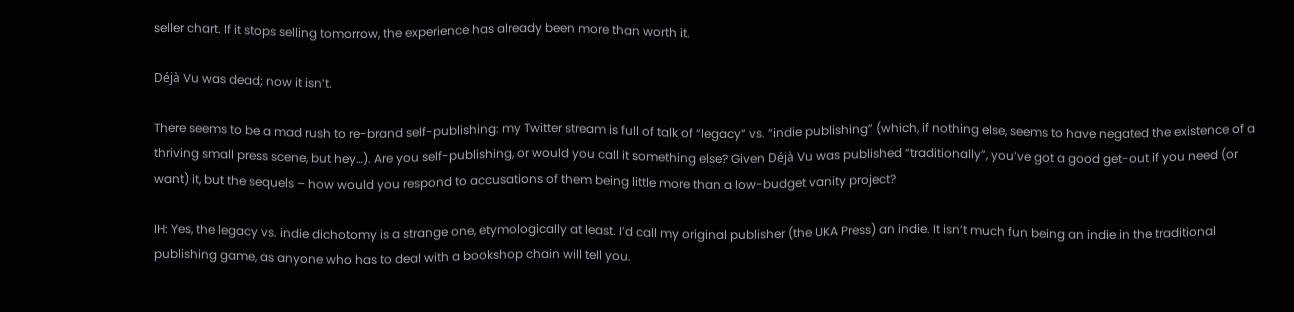seller chart. If it stops selling tomorrow, the experience has already been more than worth it.

Déjà Vu was dead; now it isn’t.

There seems to be a mad rush to re-brand self-publishing: my Twitter stream is full of talk of “legacy” vs. “indie publishing” (which, if nothing else, seems to have negated the existence of a thriving small press scene, but hey…). Are you self-publishing, or would you call it something else? Given Déjà Vu was published “traditionally”, you’ve got a good get-out if you need (or want) it, but the sequels – how would you respond to accusations of them being little more than a low-budget vanity project?

IH: Yes, the legacy vs. indie dichotomy is a strange one, etymologically at least. I’d call my original publisher (the UKA Press) an indie. It isn’t much fun being an indie in the traditional publishing game, as anyone who has to deal with a bookshop chain will tell you.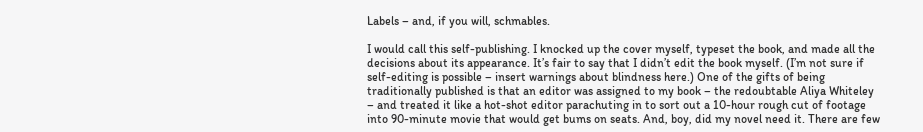Labels – and, if you will, schmables.

I would call this self-publishing. I knocked up the cover myself, typeset the book, and made all the decisions about its appearance. It’s fair to say that I didn’t edit the book myself. (I’m not sure if self-editing is possible – insert warnings about blindness here.) One of the gifts of being traditionally published is that an editor was assigned to my book – the redoubtable Aliya Whiteley – and treated it like a hot-shot editor parachuting in to sort out a 10-hour rough cut of footage into 90-minute movie that would get bums on seats. And, boy, did my novel need it. There are few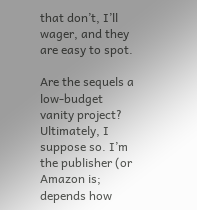that don’t, I’ll wager, and they are easy to spot.

Are the sequels a low-budget vanity project? Ultimately, I suppose so. I’m the publisher (or Amazon is; depends how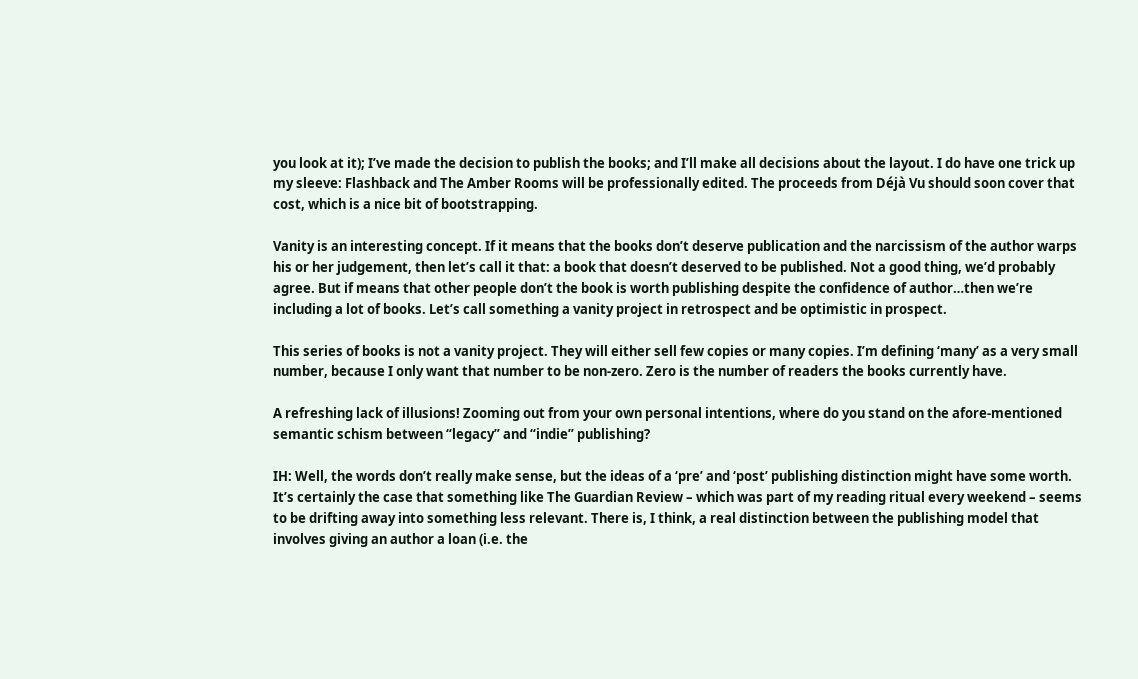you look at it); I’ve made the decision to publish the books; and I’ll make all decisions about the layout. I do have one trick up my sleeve: Flashback and The Amber Rooms will be professionally edited. The proceeds from Déjà Vu should soon cover that cost, which is a nice bit of bootstrapping.

Vanity is an interesting concept. If it means that the books don’t deserve publication and the narcissism of the author warps his or her judgement, then let’s call it that: a book that doesn’t deserved to be published. Not a good thing, we’d probably agree. But if means that other people don’t the book is worth publishing despite the confidence of author…then we’re including a lot of books. Let’s call something a vanity project in retrospect and be optimistic in prospect.

This series of books is not a vanity project. They will either sell few copies or many copies. I’m defining ‘many’ as a very small number, because I only want that number to be non-zero. Zero is the number of readers the books currently have.

A refreshing lack of illusions! Zooming out from your own personal intentions, where do you stand on the afore-mentioned semantic schism between “legacy” and “indie” publishing?

IH: Well, the words don’t really make sense, but the ideas of a ‘pre’ and ‘post’ publishing distinction might have some worth. It’s certainly the case that something like The Guardian Review – which was part of my reading ritual every weekend – seems to be drifting away into something less relevant. There is, I think, a real distinction between the publishing model that involves giving an author a loan (i.e. the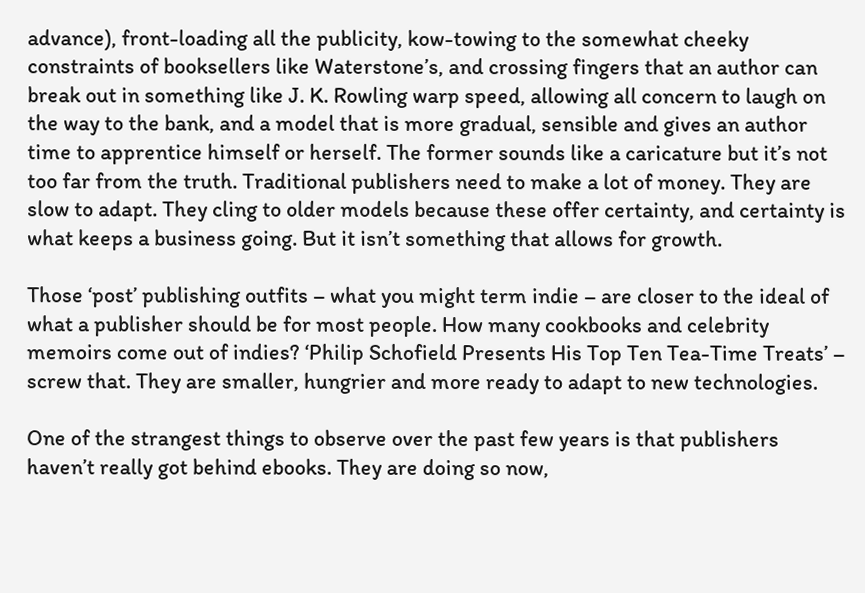advance), front-loading all the publicity, kow-towing to the somewhat cheeky constraints of booksellers like Waterstone’s, and crossing fingers that an author can break out in something like J. K. Rowling warp speed, allowing all concern to laugh on the way to the bank, and a model that is more gradual, sensible and gives an author time to apprentice himself or herself. The former sounds like a caricature but it’s not too far from the truth. Traditional publishers need to make a lot of money. They are slow to adapt. They cling to older models because these offer certainty, and certainty is what keeps a business going. But it isn’t something that allows for growth.

Those ‘post’ publishing outfits – what you might term indie – are closer to the ideal of what a publisher should be for most people. How many cookbooks and celebrity memoirs come out of indies? ‘Philip Schofield Presents His Top Ten Tea-Time Treats’ – screw that. They are smaller, hungrier and more ready to adapt to new technologies.

One of the strangest things to observe over the past few years is that publishers haven’t really got behind ebooks. They are doing so now,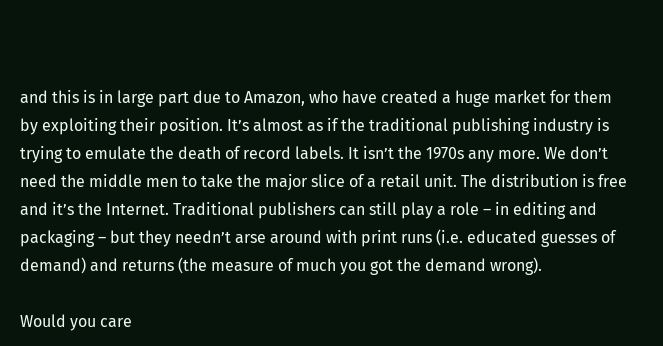and this is in large part due to Amazon, who have created a huge market for them by exploiting their position. It’s almost as if the traditional publishing industry is trying to emulate the death of record labels. It isn’t the 1970s any more. We don’t need the middle men to take the major slice of a retail unit. The distribution is free and it’s the Internet. Traditional publishers can still play a role – in editing and packaging – but they needn’t arse around with print runs (i.e. educated guesses of demand) and returns (the measure of much you got the demand wrong).

Would you care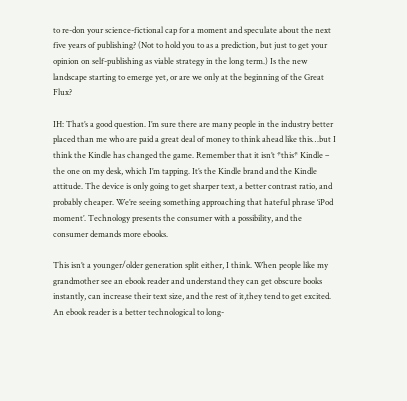to re-don your science-fictional cap for a moment and speculate about the next five years of publishing? (Not to hold you to as a prediction, but just to get your opinion on self-publishing as viable strategy in the long term.) Is the new landscape starting to emerge yet, or are we only at the beginning of the Great Flux?

IH: That’s a good question. I’m sure there are many people in the industry better placed than me who are paid a great deal of money to think ahead like this…but I think the Kindle has changed the game. Remember that it isn’t *this* Kindle – the one on my desk, which I’m tapping. It’s the Kindle brand and the Kindle attitude. The device is only going to get sharper text, a better contrast ratio, and probably cheaper. We’re seeing something approaching that hateful phrase ‘iPod moment’. Technology presents the consumer with a possibility, and the consumer demands more ebooks.

This isn’t a younger/older generation split either, I think. When people like my grandmother see an ebook reader and understand they can get obscure books instantly, can increase their text size, and the rest of it,they tend to get excited. An ebook reader is a better technological to long-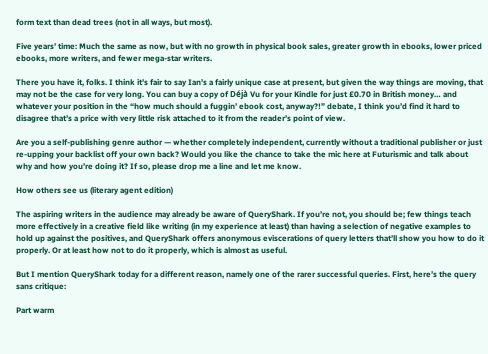form text than dead trees (not in all ways, but most).

Five years’ time: Much the same as now, but with no growth in physical book sales, greater growth in ebooks, lower priced ebooks, more writers, and fewer mega-star writers.

There you have it, folks. I think it’s fair to say Ian’s a fairly unique case at present, but given the way things are moving, that may not be the case for very long. You can buy a copy of Déjà Vu for your Kindle for just £0.70 in British money… and whatever your position in the “how much should a fuggin’ ebook cost, anyway?!” debate, I think you’d find it hard to disagree that’s a price with very little risk attached to it from the reader’s point of view.

Are you a self-publishing genre author — whether completely independent, currently without a traditional publisher or just re-upping your backlist off your own back? Would you like the chance to take the mic here at Futurismic and talk about why and how you’re doing it? If so, please drop me a line and let me know.

How others see us (literary agent edition)

The aspiring writers in the audience may already be aware of QueryShark. If you’re not, you should be; few things teach more effectively in a creative field like writing (in my experience at least) than having a selection of negative examples to hold up against the positives, and QueryShark offers anonymous eviscerations of query letters that’ll show you how to do it properly. Or at least how not to do it properly, which is almost as useful.

But I mention QueryShark today for a different reason, namely one of the rarer successful queries. First, here’s the query sans critique:

Part warm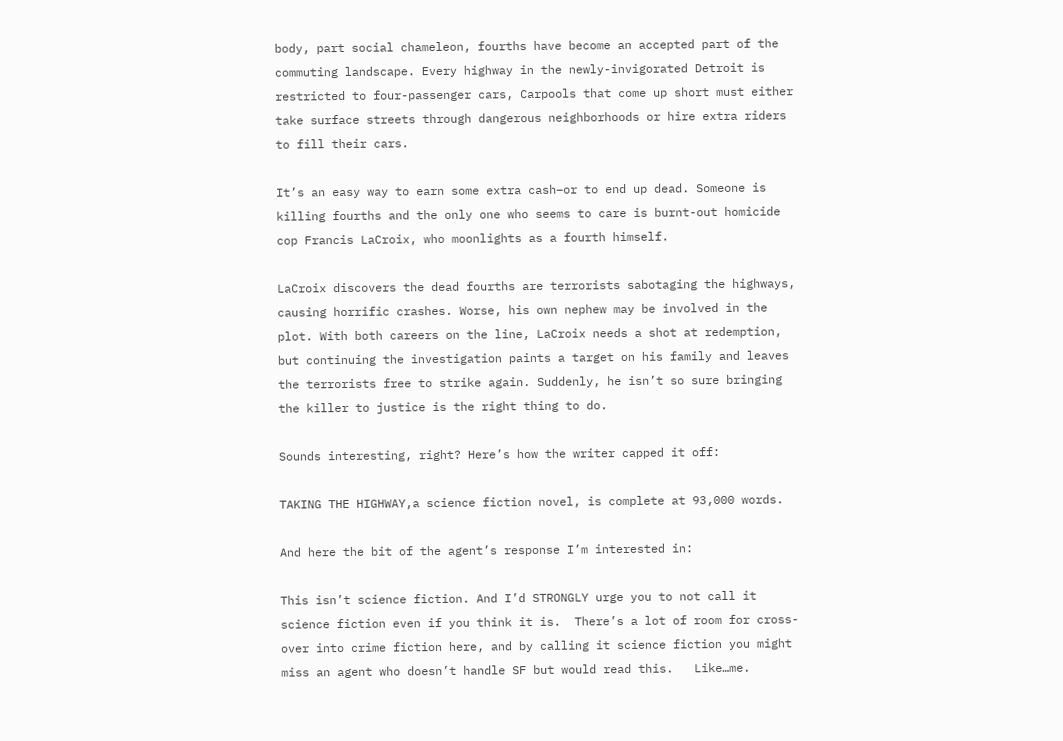body, part social chameleon, fourths have become an accepted part of the commuting landscape. Every highway in the newly-invigorated Detroit is restricted to four-passenger cars, Carpools that come up short must either take surface streets through dangerous neighborhoods or hire extra riders to fill their cars.

It’s an easy way to earn some extra cash–or to end up dead. Someone is killing fourths and the only one who seems to care is burnt-out homicide cop Francis LaCroix, who moonlights as a fourth himself.

LaCroix discovers the dead fourths are terrorists sabotaging the highways, causing horrific crashes. Worse, his own nephew may be involved in the plot. With both careers on the line, LaCroix needs a shot at redemption, but continuing the investigation paints a target on his family and leaves the terrorists free to strike again. Suddenly, he isn’t so sure bringing the killer to justice is the right thing to do.

Sounds interesting, right? Here’s how the writer capped it off:

TAKING THE HIGHWAY,a science fiction novel, is complete at 93,000 words.

And here the bit of the agent’s response I’m interested in:

This isn’t science fiction. And I’d STRONGLY urge you to not call it science fiction even if you think it is.  There’s a lot of room for cross-over into crime fiction here, and by calling it science fiction you might miss an agent who doesn’t handle SF but would read this.   Like…me.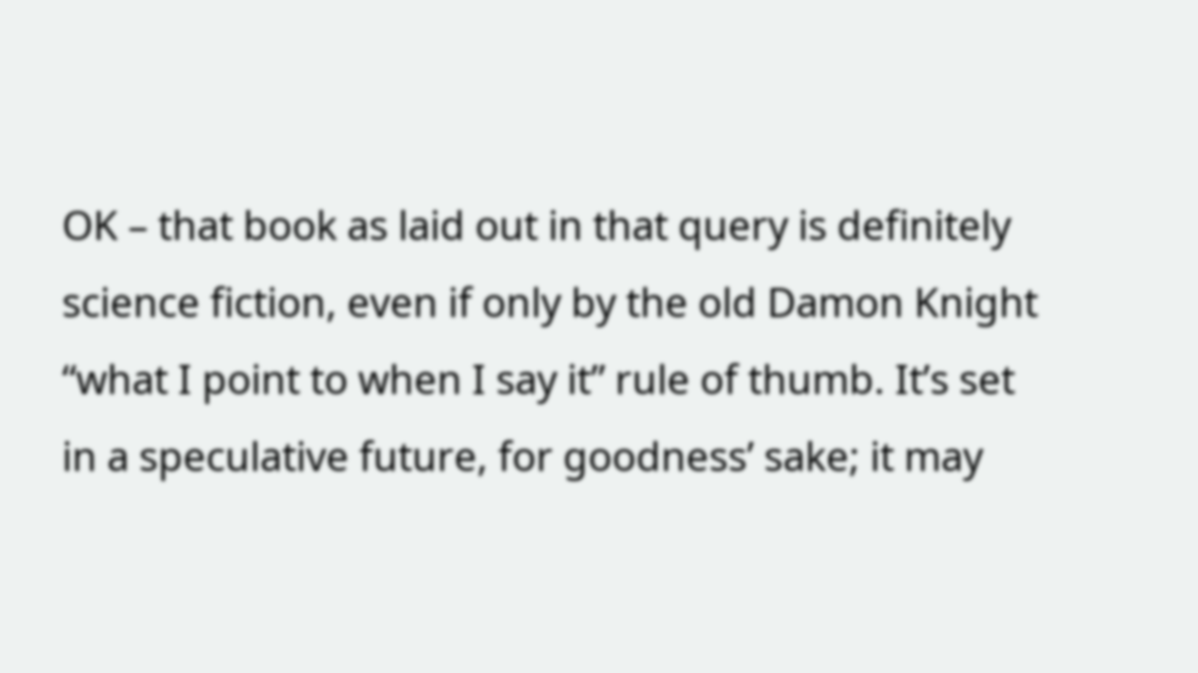OK – that book as laid out in that query is definitely science fiction, even if only by the old Damon Knight “what I point to when I say it” rule of thumb. It’s set in a speculative future, for goodness’ sake; it may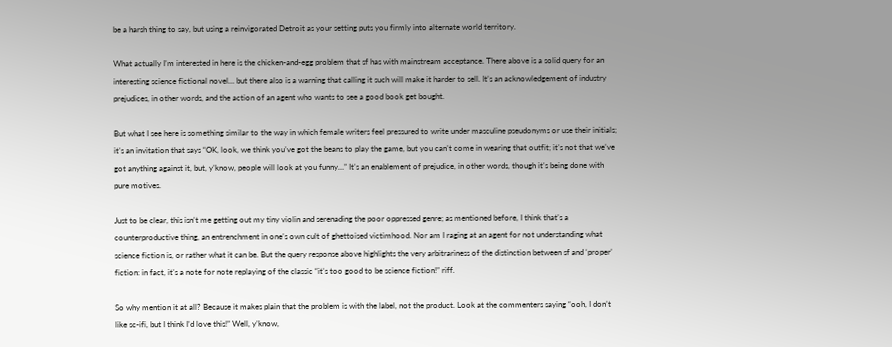be a harsh thing to say, but using a reinvigorated Detroit as your setting puts you firmly into alternate world territory.

What actually I’m interested in here is the chicken-and-egg problem that sf has with mainstream acceptance. There above is a solid query for an interesting science fictional novel… but there also is a warning that calling it such will make it harder to sell. It’s an acknowledgement of industry prejudices, in other words, and the action of an agent who wants to see a good book get bought.

But what I see here is something similar to the way in which female writers feel pressured to write under masculine pseudonyms or use their initials; it’s an invitation that says “OK, look, we think you’ve got the beans to play the game, but you can’t come in wearing that outfit; it’s not that we’ve got anything against it, but, y’know, people will look at you funny…” It’s an enablement of prejudice, in other words, though it’s being done with pure motives.

Just to be clear, this isn’t me getting out my tiny violin and serenading the poor oppressed genre; as mentioned before, I think that’s a counterproductive thing, an entrenchment in one’s own cult of ghettoised victimhood. Nor am I raging at an agent for not understanding what science fiction is, or rather what it can be. But the query response above highlights the very arbitrariness of the distinction between sf and ‘proper’ fiction: in fact, it’s a note for note replaying of the classic “it’s too good to be science fiction!” riff.

So why mention it at all? Because it makes plain that the problem is with the label, not the product. Look at the commenters saying “ooh, I don’t like sc-ifi, but I think I’d love this!” Well, y’know,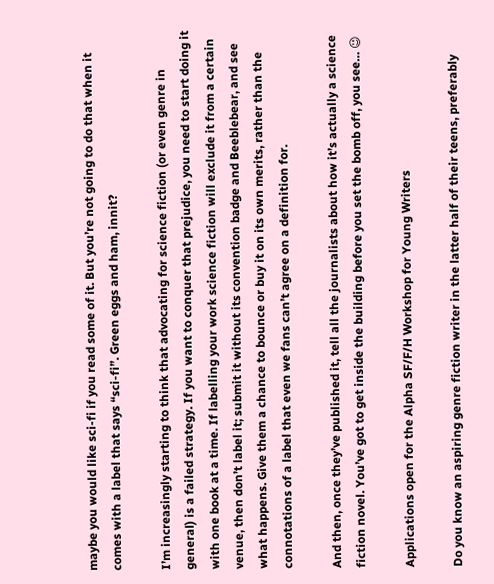maybe you would like sci-fi if you read some of it. But you’re not going to do that when it comes with a label that says “sci-fi”. Green eggs and ham, innit?

I’m increasingly starting to think that advocating for science fiction (or even genre in general) is a failed strategy. If you want to conquer that prejudice, you need to start doing it with one book at a time. If labelling your work science fiction will exclude it from a certain venue, then don’t label it; submit it without its convention badge and Beeblebear, and see what happens. Give them a chance to bounce or buy it on its own merits, rather than the connotations of a label that even we fans can’t agree on a definition for.

And then, once they’ve published it, tell all the journalists about how it’s actually a science fiction novel. You’ve got to get inside the building before you set the bomb off, you see… 😉

Applications open for the Alpha SF/F/H Workshop for Young Writers

Do you know an aspiring genre fiction writer in the latter half of their teens, preferably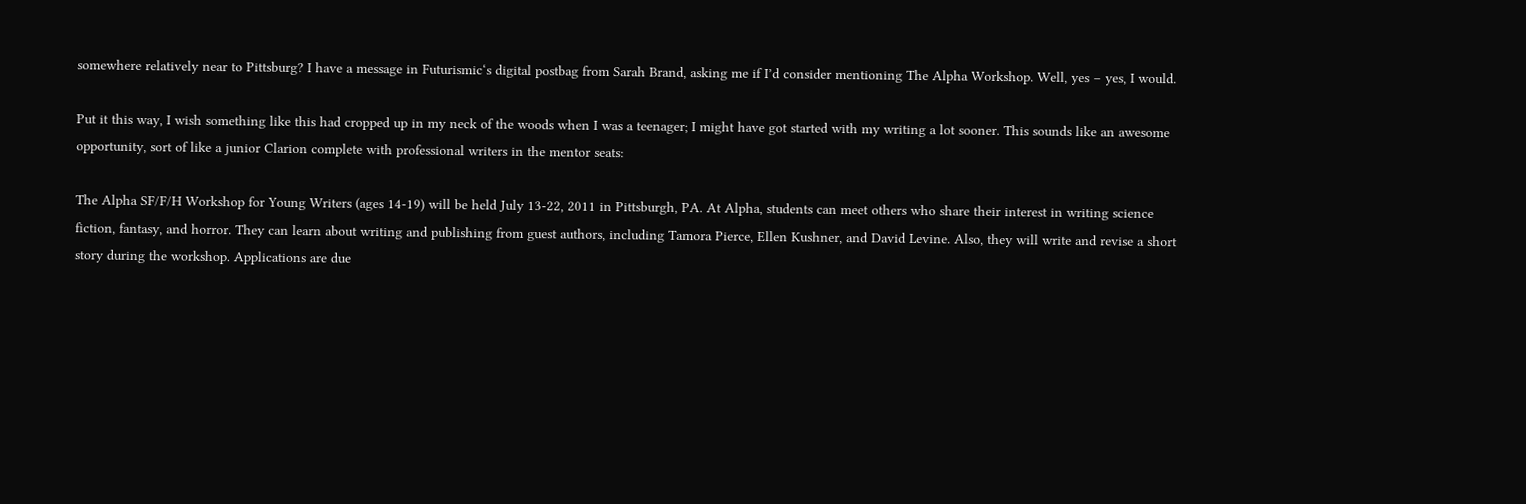somewhere relatively near to Pittsburg? I have a message in Futurismic‘s digital postbag from Sarah Brand, asking me if I’d consider mentioning The Alpha Workshop. Well, yes – yes, I would.

Put it this way, I wish something like this had cropped up in my neck of the woods when I was a teenager; I might have got started with my writing a lot sooner. This sounds like an awesome opportunity, sort of like a junior Clarion complete with professional writers in the mentor seats:

The Alpha SF/F/H Workshop for Young Writers (ages 14-19) will be held July 13-22, 2011 in Pittsburgh, PA. At Alpha, students can meet others who share their interest in writing science fiction, fantasy, and horror. They can learn about writing and publishing from guest authors, including Tamora Pierce, Ellen Kushner, and David Levine. Also, they will write and revise a short story during the workshop. Applications are due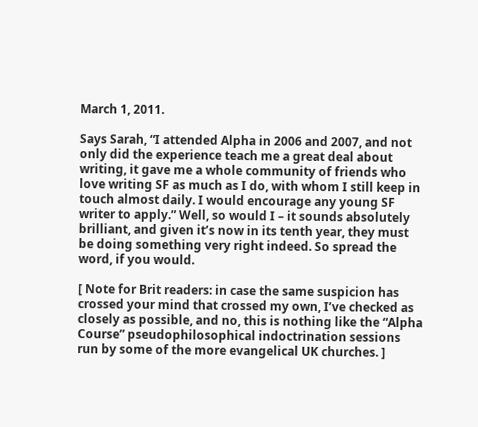March 1, 2011.

Says Sarah, “I attended Alpha in 2006 and 2007, and not only did the experience teach me a great deal about writing, it gave me a whole community of friends who love writing SF as much as I do, with whom I still keep in touch almost daily. I would encourage any young SF writer to apply.” Well, so would I – it sounds absolutely brilliant, and given it’s now in its tenth year, they must be doing something very right indeed. So spread the word, if you would.

[ Note for Brit readers: in case the same suspicion has crossed your mind that crossed my own, I’ve checked as closely as possible, and no, this is nothing like the “Alpha Course” pseudophilosophical indoctrination sessions run by some of the more evangelical UK churches. ]